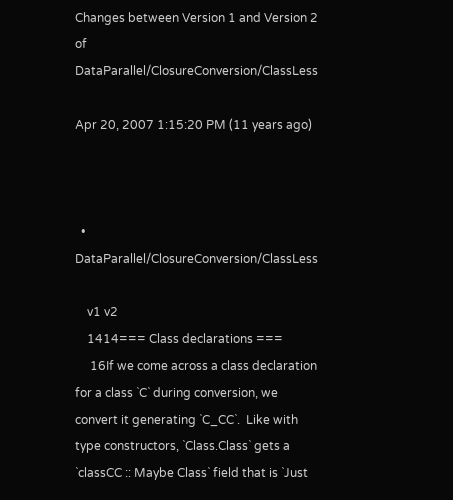Changes between Version 1 and Version 2 of DataParallel/ClosureConversion/ClassLess

Apr 20, 2007 1:15:20 PM (11 years ago)



  • DataParallel/ClosureConversion/ClassLess

    v1 v2
    1414=== Class declarations ===
     16If we come across a class declaration for a class `C` during conversion, we convert it generating `C_CC`.  Like with type constructors, `Class.Class` gets a `classCC :: Maybe Class` field that is `Just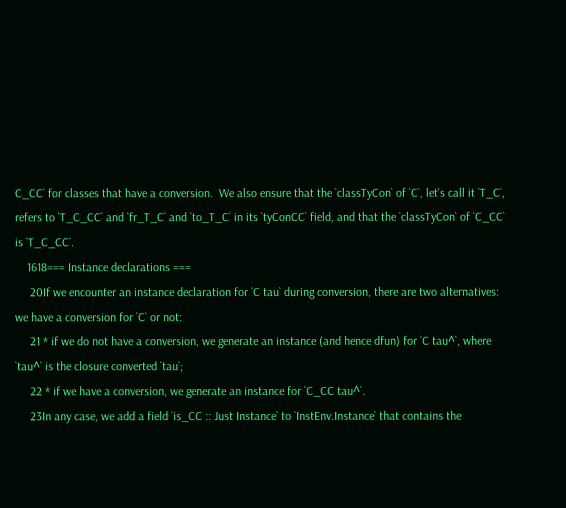C_CC` for classes that have a conversion.  We also ensure that the `classTyCon` of `C`, let's call it `T_C`, refers to `T_C_CC` and `fr_T_C` and `to_T_C` in its `tyConCC` field, and that the `classTyCon` of `C_CC` is `T_C_CC`.
    1618=== Instance declarations ===
     20If we encounter an instance declaration for `C tau` during conversion, there are two alternatives: we have a conversion for `C` or not:
     21 * if we do not have a conversion, we generate an instance (and hence dfun) for `C tau^`, where `tau^` is the closure converted `tau`;
     22 * if we have a conversion, we generate an instance for `C_CC tau^`.
     23In any case, we add a field `is_CC :: Just Instance` to `InstEnv.Instance` that contains the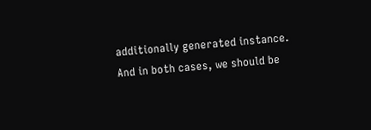additionally generated instance.  And in both cases, we should be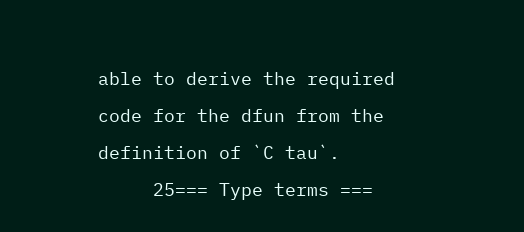able to derive the required code for the dfun from the definition of `C tau`.
     25=== Type terms ===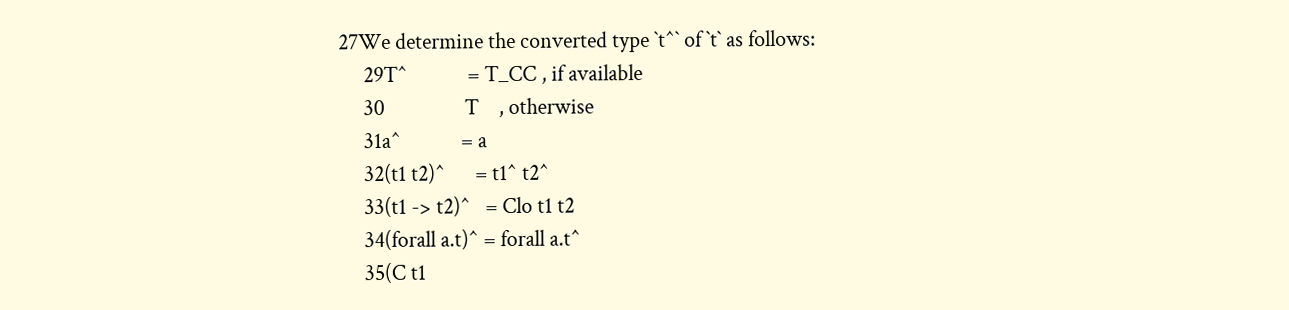27We determine the converted type `t^` of `t` as follows:
     29T^            = T_CC , if available
     30                T    , otherwise
     31a^            = a
     32(t1 t2)^      = t1^ t2^
     33(t1 -> t2)^   = Clo t1 t2
     34(forall a.t)^ = forall a.t^
     35(C t1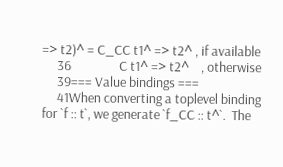=> t2)^ = C_CC t1^ => t2^ , if available
     36                C t1^ => t2^    , otherwise
     39=== Value bindings ===
     41When converting a toplevel binding for `f :: t`, we generate `f_CC :: t^`.  The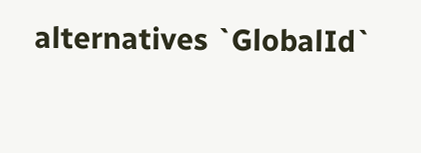alternatives `GlobalId`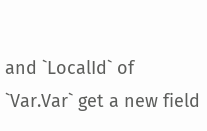and `LocalId` of `Var.Var` get a new field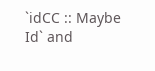`idCC :: Maybe Id` and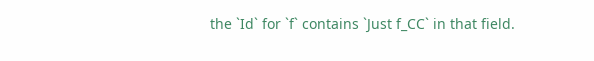the `Id` for `f` contains `Just f_CC` in that field.